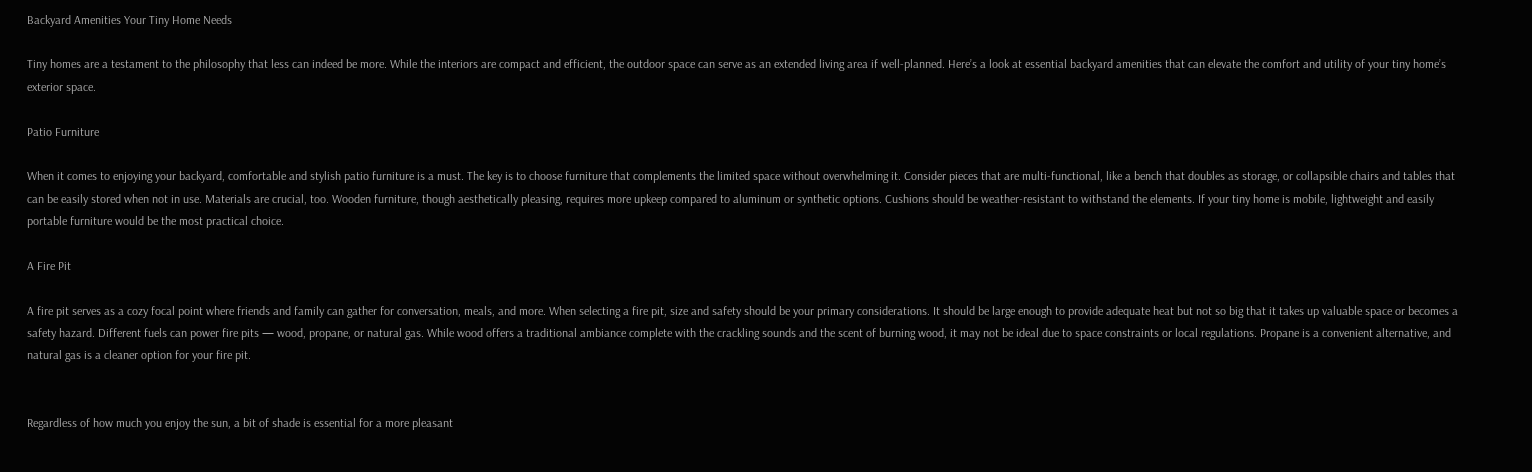Backyard Amenities Your Tiny Home Needs

Tiny homes are a testament to the philosophy that less can indeed be more. While the interiors are compact and efficient, the outdoor space can serve as an extended living area if well-planned. Here’s a look at essential backyard amenities that can elevate the comfort and utility of your tiny home’s exterior space.

Patio Furniture

When it comes to enjoying your backyard, comfortable and stylish patio furniture is a must. The key is to choose furniture that complements the limited space without overwhelming it. Consider pieces that are multi-functional, like a bench that doubles as storage, or collapsible chairs and tables that can be easily stored when not in use. Materials are crucial, too. Wooden furniture, though aesthetically pleasing, requires more upkeep compared to aluminum or synthetic options. Cushions should be weather-resistant to withstand the elements. If your tiny home is mobile, lightweight and easily portable furniture would be the most practical choice.

A Fire Pit

A fire pit serves as a cozy focal point where friends and family can gather for conversation, meals, and more. When selecting a fire pit, size and safety should be your primary considerations. It should be large enough to provide adequate heat but not so big that it takes up valuable space or becomes a safety hazard. Different fuels can power fire pits — wood, propane, or natural gas. While wood offers a traditional ambiance complete with the crackling sounds and the scent of burning wood, it may not be ideal due to space constraints or local regulations. Propane is a convenient alternative, and natural gas is a cleaner option for your fire pit.


Regardless of how much you enjoy the sun, a bit of shade is essential for a more pleasant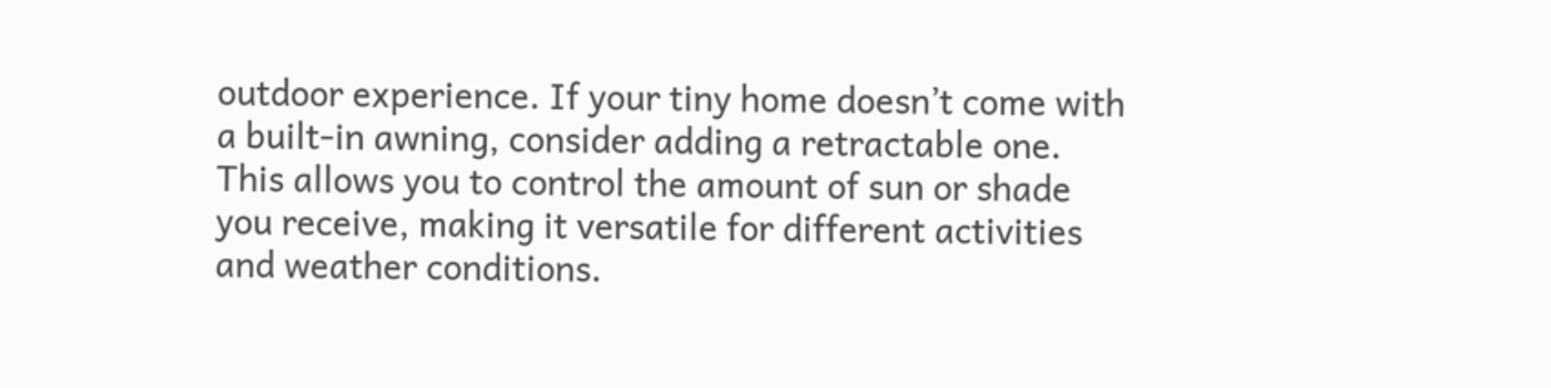outdoor experience. If your tiny home doesn’t come with a built-in awning, consider adding a retractable one. This allows you to control the amount of sun or shade you receive, making it versatile for different activities and weather conditions.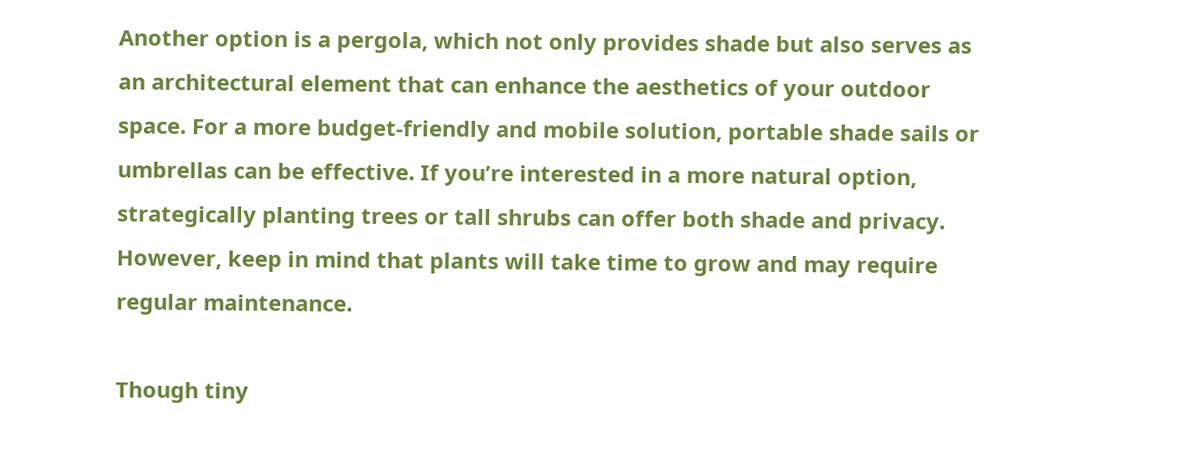Another option is a pergola, which not only provides shade but also serves as an architectural element that can enhance the aesthetics of your outdoor space. For a more budget-friendly and mobile solution, portable shade sails or umbrellas can be effective. If you’re interested in a more natural option, strategically planting trees or tall shrubs can offer both shade and privacy. However, keep in mind that plants will take time to grow and may require regular maintenance.

Though tiny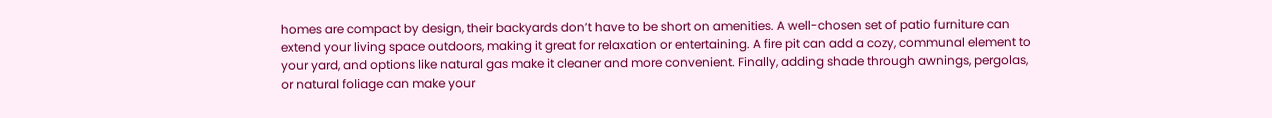homes are compact by design, their backyards don’t have to be short on amenities. A well-chosen set of patio furniture can extend your living space outdoors, making it great for relaxation or entertaining. A fire pit can add a cozy, communal element to your yard, and options like natural gas make it cleaner and more convenient. Finally, adding shade through awnings, pergolas, or natural foliage can make your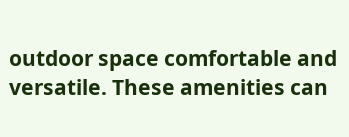outdoor space comfortable and versatile. These amenities can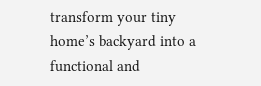transform your tiny home’s backyard into a functional and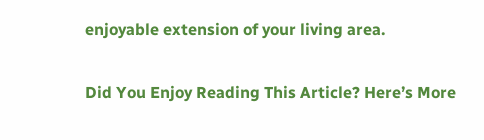enjoyable extension of your living area.

Did You Enjoy Reading This Article? Here’s More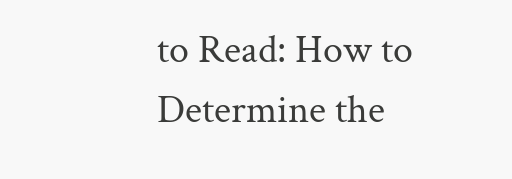to Read: How to Determine the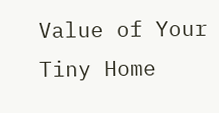Value of Your Tiny Home